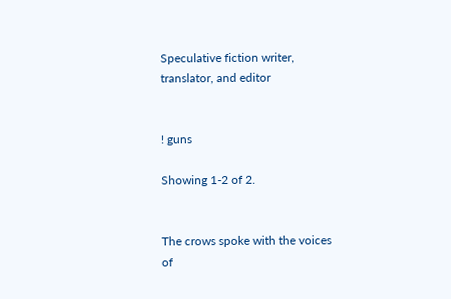Speculative fiction writer, translator, and editor


! guns

Showing 1-2 of 2.


The crows spoke with the voices of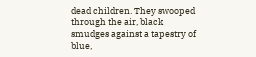dead children. They swooped through the air, black smudges against a tapestry of blue,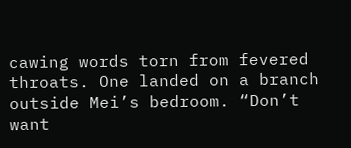cawing words torn from fevered throats. One landed on a branch outside Mei’s bedroom. “Don’t want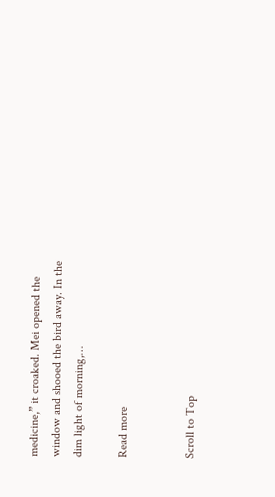medicine,” it croaked. Mei opened the window and shooed the bird away. In the dim light of morning,…

Read more


Scroll to Top